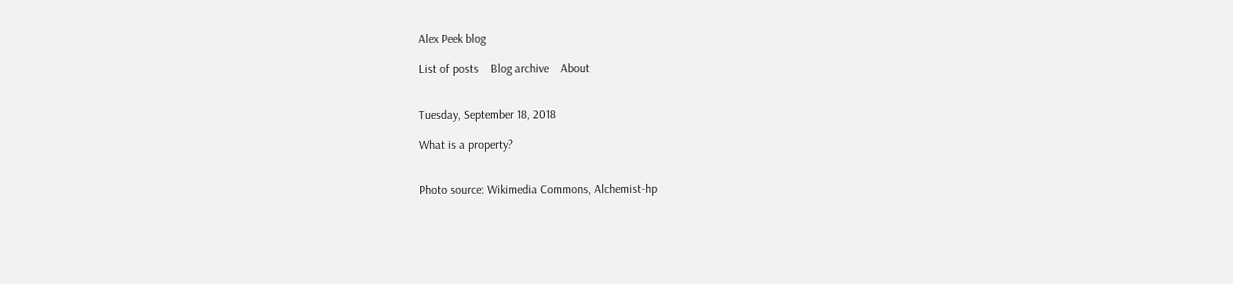Alex Peek blog

List of posts    Blog archive    About


Tuesday, September 18, 2018

What is a property?


Photo source: Wikimedia Commons, Alchemist-hp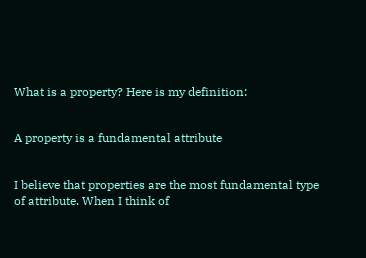What is a property? Here is my definition:


A property is a fundamental attribute


I believe that properties are the most fundamental type of attribute. When I think of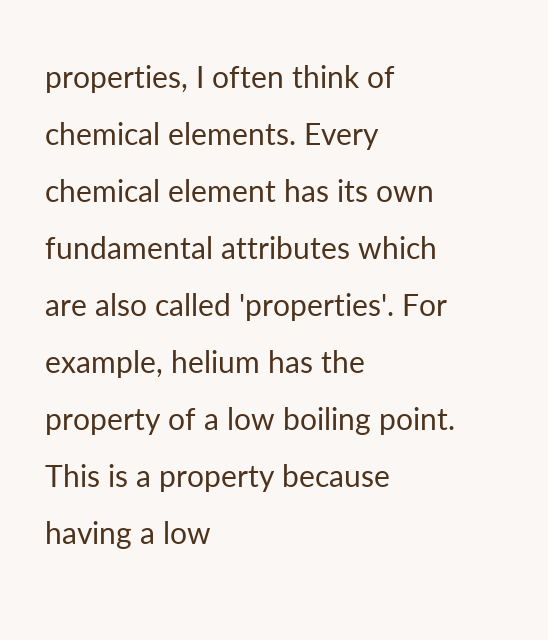properties, I often think of chemical elements. Every chemical element has its own fundamental attributes which are also called 'properties'. For example, helium has the property of a low boiling point. This is a property because having a low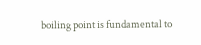boiling point is fundamental to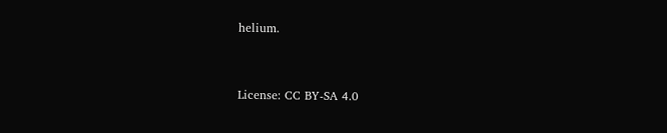helium.



License: CC BY-SA 4.0